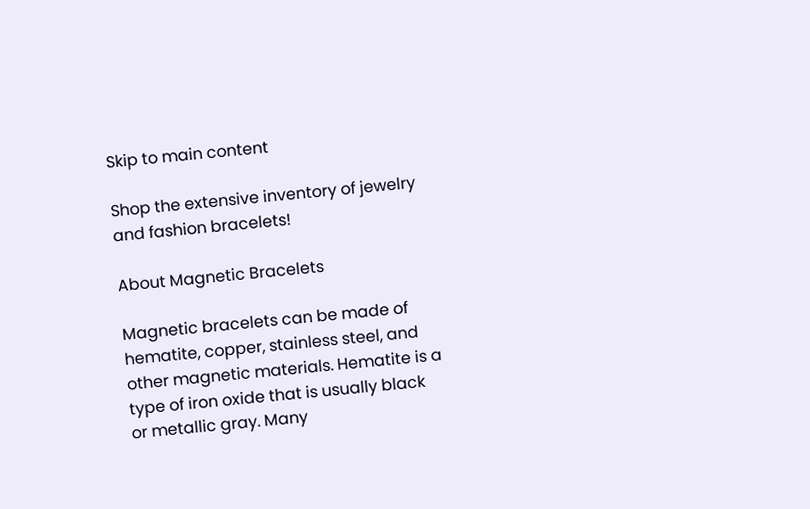Skip to main content

Shop the extensive inventory of jewelry and fashion bracelets!

About Magnetic Bracelets

Magnetic bracelets can be made of hematite, copper, stainless steel, and other magnetic materials. Hematite is a type of iron oxide that is usually black or metallic gray. Many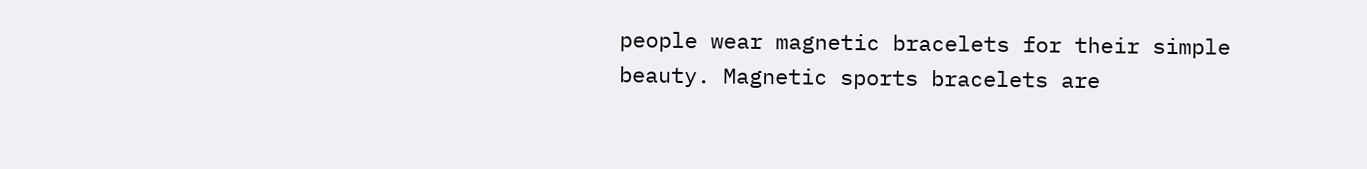people wear magnetic bracelets for their simple beauty. Magnetic sports bracelets are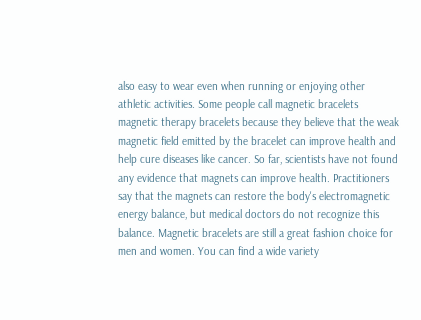also easy to wear even when running or enjoying other athletic activities. Some people call magnetic bracelets magnetic therapy bracelets because they believe that the weak magnetic field emitted by the bracelet can improve health and help cure diseases like cancer. So far, scientists have not found any evidence that magnets can improve health. Practitioners say that the magnets can restore the body's electromagnetic energy balance, but medical doctors do not recognize this balance. Magnetic bracelets are still a great fashion choice for men and women. You can find a wide variety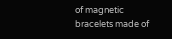of magnetic bracelets made of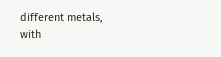different metals, with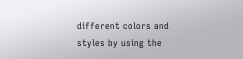different colors and styles by using the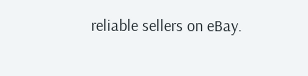reliable sellers on eBay.